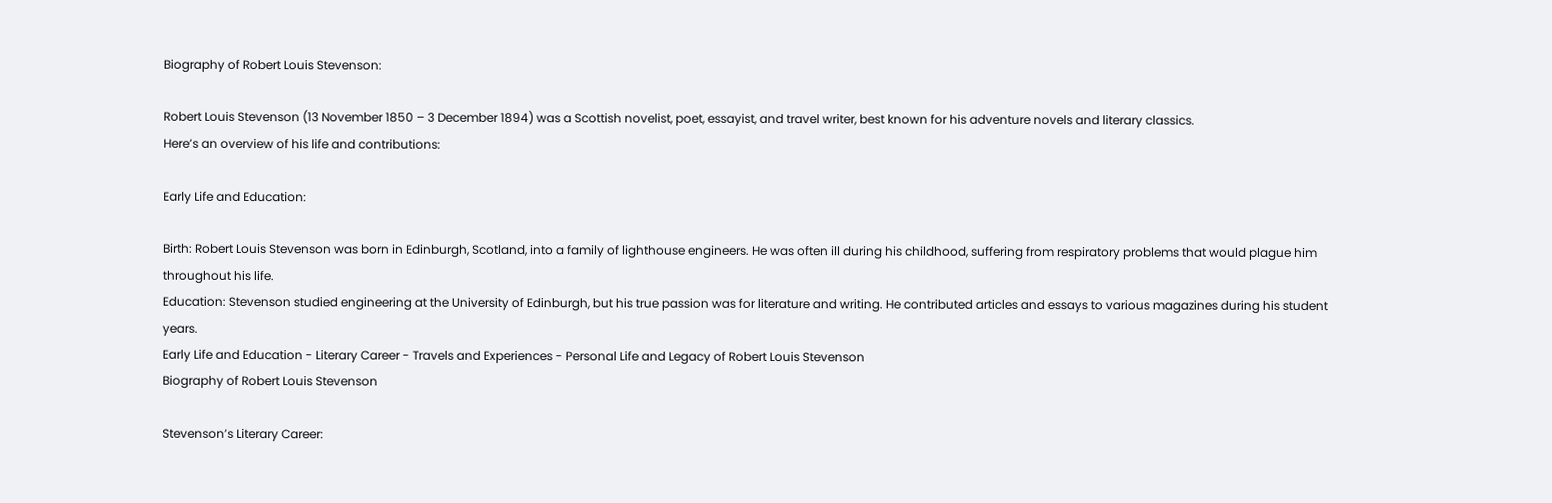Biography of Robert Louis Stevenson:

Robert Louis Stevenson (13 November 1850 – 3 December 1894) was a Scottish novelist, poet, essayist, and travel writer, best known for his adventure novels and literary classics.
Here’s an overview of his life and contributions:

Early Life and Education:

Birth: Robert Louis Stevenson was born in Edinburgh, Scotland, into a family of lighthouse engineers. He was often ill during his childhood, suffering from respiratory problems that would plague him throughout his life.
Education: Stevenson studied engineering at the University of Edinburgh, but his true passion was for literature and writing. He contributed articles and essays to various magazines during his student years.
Early Life and Education - Literary Career - Travels and Experiences - Personal Life and Legacy of Robert Louis Stevenson
Biography of Robert Louis Stevenson

Stevenson’s Literary Career: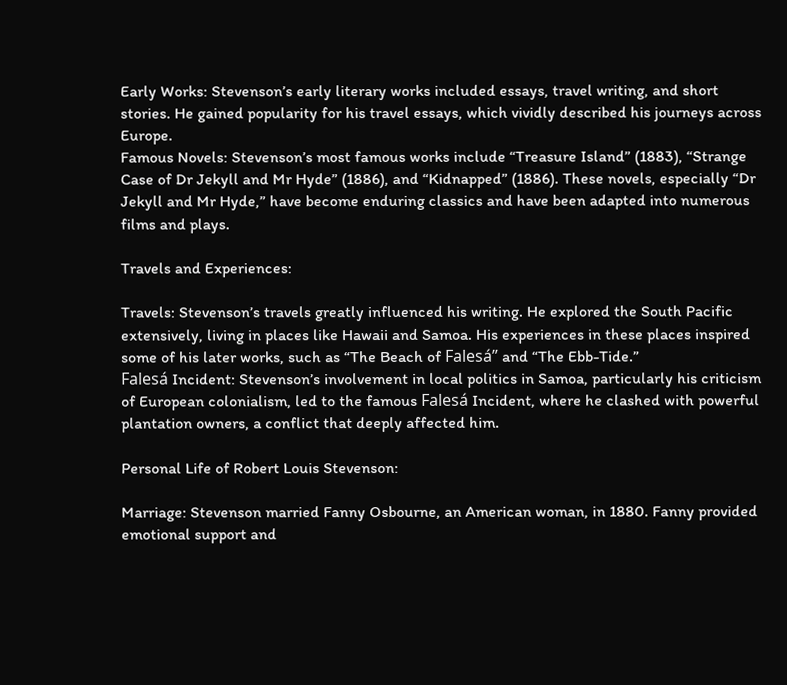Early Works: Stevenson’s early literary works included essays, travel writing, and short stories. He gained popularity for his travel essays, which vividly described his journeys across Europe.
Famous Novels: Stevenson’s most famous works include “Treasure Island” (1883), “Strange Case of Dr Jekyll and Mr Hyde” (1886), and “Kidnapped” (1886). These novels, especially “Dr Jekyll and Mr Hyde,” have become enduring classics and have been adapted into numerous films and plays.

Travels and Experiences:

Travels: Stevenson’s travels greatly influenced his writing. He explored the South Pacific extensively, living in places like Hawaii and Samoa. His experiences in these places inspired some of his later works, such as “The Beach of Falesá” and “The Ebb-Tide.”
Falesá Incident: Stevenson’s involvement in local politics in Samoa, particularly his criticism of European colonialism, led to the famous Falesá Incident, where he clashed with powerful plantation owners, a conflict that deeply affected him.

Personal Life of Robert Louis Stevenson:

Marriage: Stevenson married Fanny Osbourne, an American woman, in 1880. Fanny provided emotional support and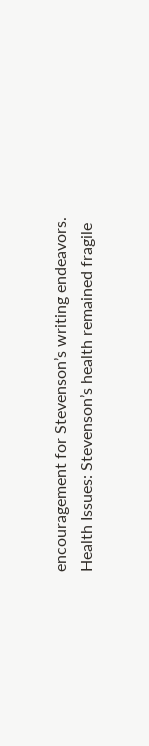encouragement for Stevenson’s writing endeavors.
Health Issues: Stevenson’s health remained fragile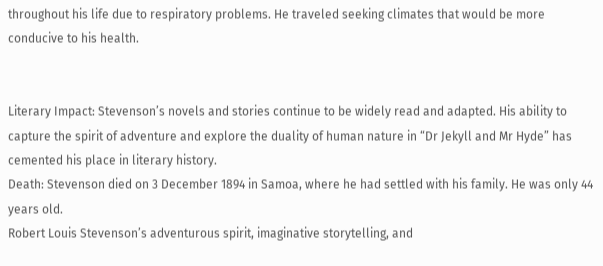throughout his life due to respiratory problems. He traveled seeking climates that would be more conducive to his health.


Literary Impact: Stevenson’s novels and stories continue to be widely read and adapted. His ability to capture the spirit of adventure and explore the duality of human nature in “Dr Jekyll and Mr Hyde” has cemented his place in literary history.
Death: Stevenson died on 3 December 1894 in Samoa, where he had settled with his family. He was only 44 years old.
Robert Louis Stevenson’s adventurous spirit, imaginative storytelling, and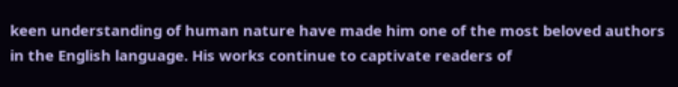keen understanding of human nature have made him one of the most beloved authors in the English language. His works continue to captivate readers of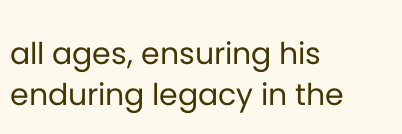all ages, ensuring his enduring legacy in the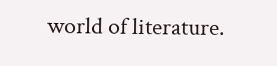world of literature.